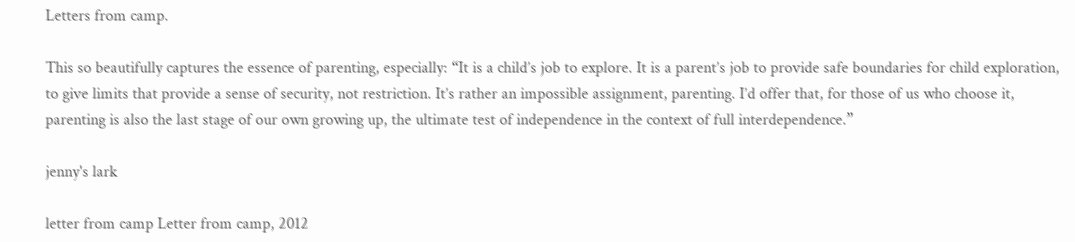Letters from camp.

This so beautifully captures the essence of parenting, especially: “It is a child’s job to explore. It is a parent’s job to provide safe boundaries for child exploration, to give limits that provide a sense of security, not restriction. It’s rather an impossible assignment, parenting. I’d offer that, for those of us who choose it, parenting is also the last stage of our own growing up, the ultimate test of independence in the context of full interdependence.”

jenny's lark

letter from camp Letter from camp, 2012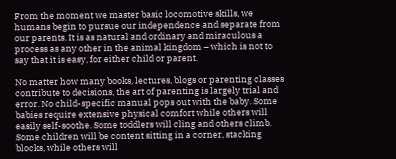From the moment we master basic locomotive skills, we humans begin to pursue our independence and separate from our parents. It is as natural and ordinary and miraculous a process as any other in the animal kingdom – which is not to say that it is easy, for either child or parent.

No matter how many books, lectures, blogs or parenting classes contribute to decisions, the art of parenting is largely trial and error. No child-specific manual pops out with the baby. Some babies require extensive physical comfort while others will easily self-soothe. Some toddlers will cling and others climb. Some children will be content sitting in a corner, stacking blocks, while others will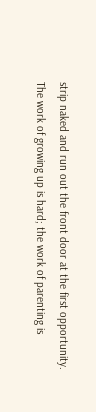strip naked and run out the front door at the first opportunity. The work of growing up is hard; the work of parenting is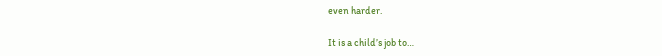even harder.

It is a child’s job to…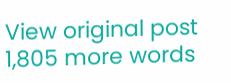View original post 1,805 more words